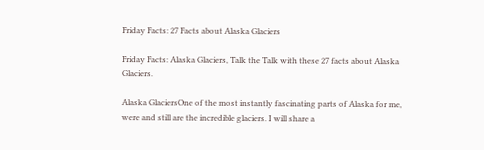Friday Facts: 27 Facts about Alaska Glaciers

Friday Facts: Alaska Glaciers, Talk the Talk with these 27 facts about Alaska Glaciers.

Alaska GlaciersOne of the most instantly fascinating parts of Alaska for me, were and still are the incredible glaciers. I will share a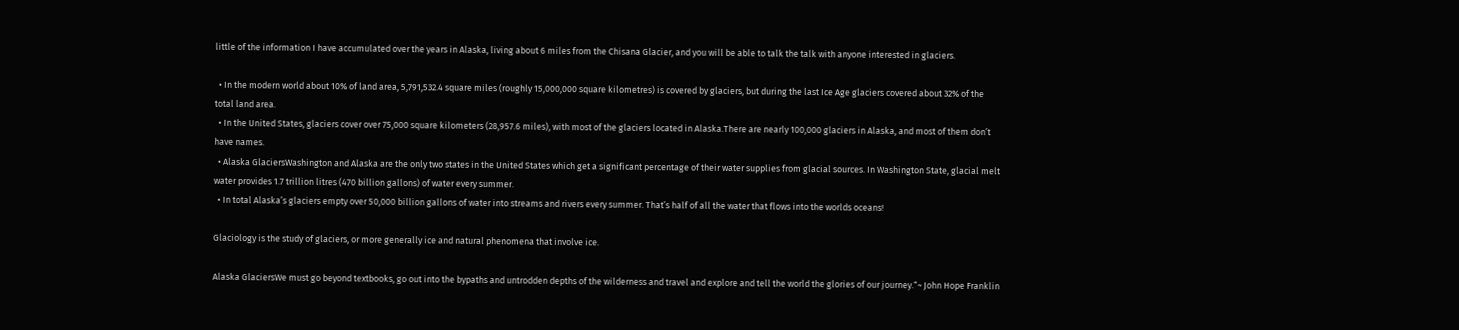little of the information I have accumulated over the years in Alaska, living about 6 miles from the Chisana Glacier, and you will be able to talk the talk with anyone interested in glaciers.

  • In the modern world about 10% of land area, 5,791,532.4 square miles (roughly 15,000,000 square kilometres) is covered by glaciers, but during the last Ice Age glaciers covered about 32% of the total land area.
  • In the United States, glaciers cover over 75,000 square kilometers (28,957.6 miles), with most of the glaciers located in Alaska.There are nearly 100,000 glaciers in Alaska, and most of them don’t have names.
  • Alaska GlaciersWashington and Alaska are the only two states in the United States which get a significant percentage of their water supplies from glacial sources. In Washington State, glacial melt water provides 1.7 trillion litres (470 billion gallons) of water every summer.
  • In total Alaska’s glaciers empty over 50,000 billion gallons of water into streams and rivers every summer. That’s half of all the water that flows into the worlds oceans!

Glaciology is the study of glaciers, or more generally ice and natural phenomena that involve ice.

Alaska GlaciersWe must go beyond textbooks, go out into the bypaths and untrodden depths of the wilderness and travel and explore and tell the world the glories of our journey.“~ John Hope Franklin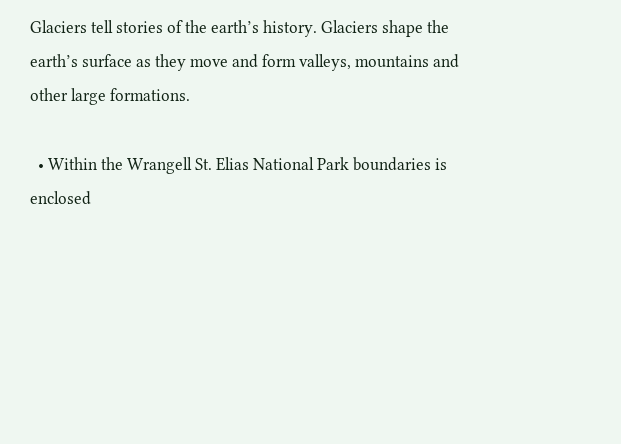Glaciers tell stories of the earth’s history. Glaciers shape the earth’s surface as they move and form valleys, mountains and other large formations.

  • Within the Wrangell St. Elias National Park boundaries is enclosed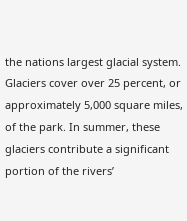the nations largest glacial system. Glaciers cover over 25 percent, or approximately 5,000 square miles, of the park. In summer, these glaciers contribute a significant portion of the rivers’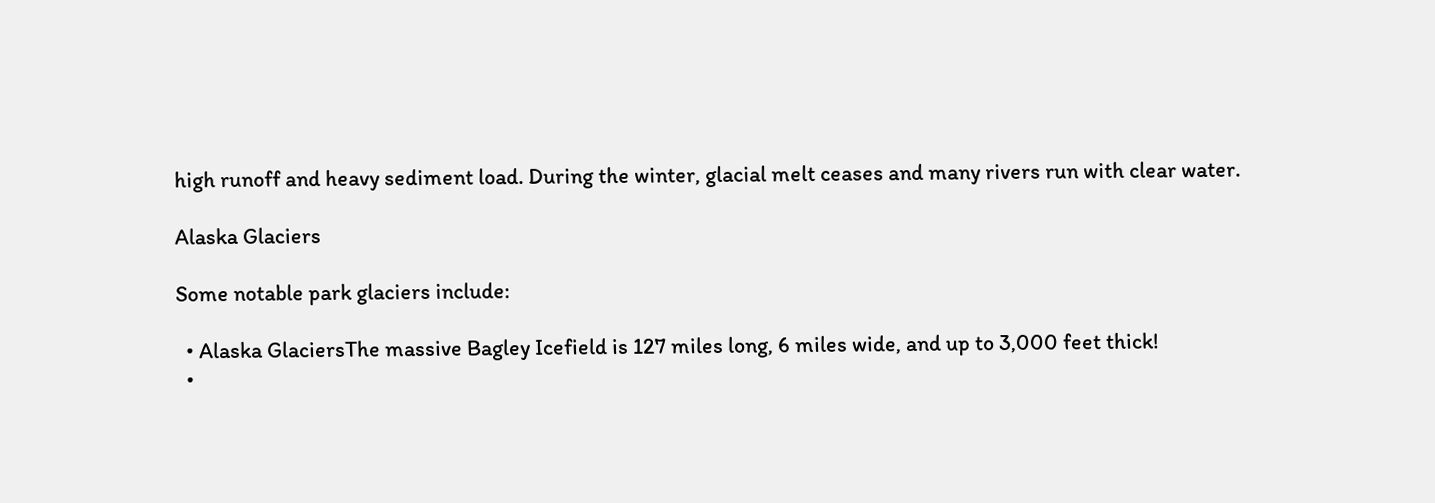high runoff and heavy sediment load. During the winter, glacial melt ceases and many rivers run with clear water.

Alaska Glaciers

Some notable park glaciers include:

  • Alaska GlaciersThe massive Bagley Icefield is 127 miles long, 6 miles wide, and up to 3,000 feet thick!
  •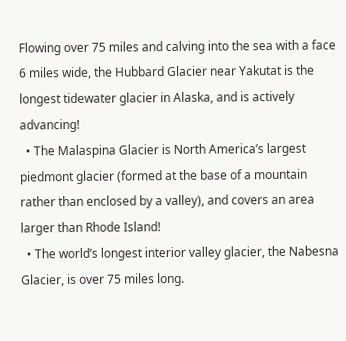Flowing over 75 miles and calving into the sea with a face 6 miles wide, the Hubbard Glacier near Yakutat is the longest tidewater glacier in Alaska, and is actively advancing!
  • The Malaspina Glacier is North America’s largest piedmont glacier (formed at the base of a mountain rather than enclosed by a valley), and covers an area larger than Rhode Island!
  • The world’s longest interior valley glacier, the Nabesna Glacier, is over 75 miles long.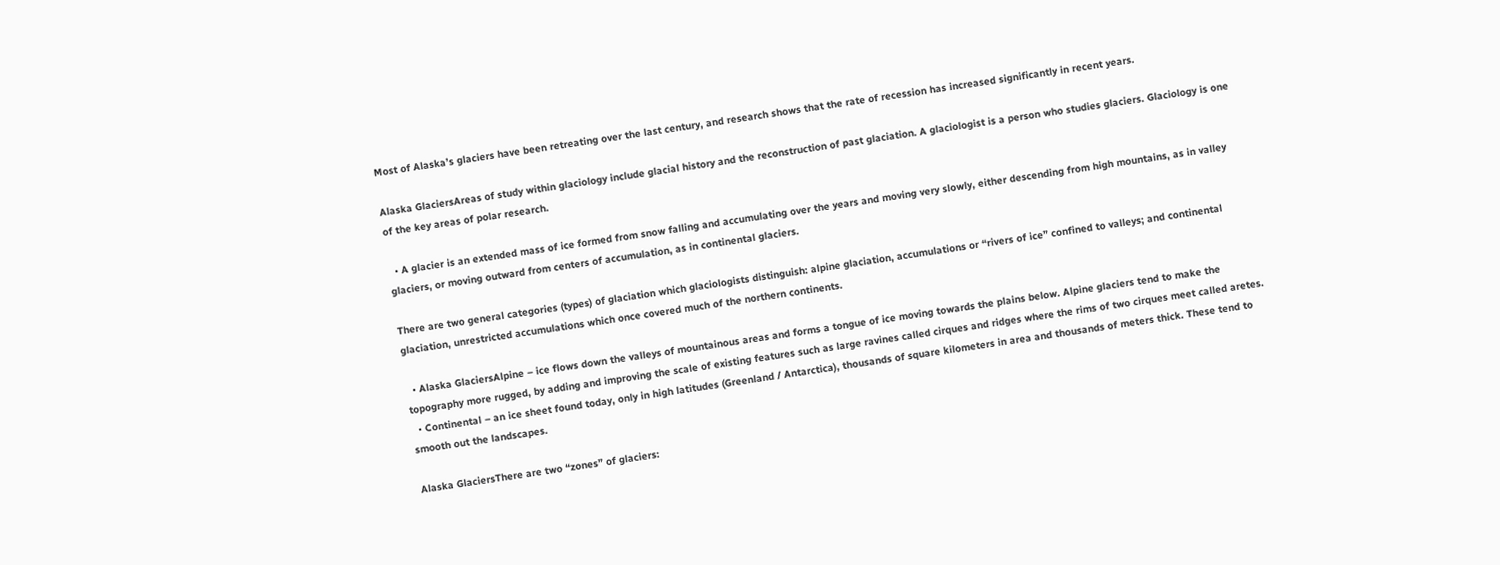Most of Alaska’s glaciers have been retreating over the last century, and research shows that the rate of recession has increased significantly in recent years.

Alaska GlaciersAreas of study within glaciology include glacial history and the reconstruction of past glaciation. A glaciologist is a person who studies glaciers. Glaciology is one of the key areas of polar research.

  • A glacier is an extended mass of ice formed from snow falling and accumulating over the years and moving very slowly, either descending from high mountains, as in valley glaciers, or moving outward from centers of accumulation, as in continental glaciers.

There are two general categories (types) of glaciation which glaciologists distinguish: alpine glaciation, accumulations or “rivers of ice” confined to valleys; and continental glaciation, unrestricted accumulations which once covered much of the northern continents.

  • Alaska GlaciersAlpine – ice flows down the valleys of mountainous areas and forms a tongue of ice moving towards the plains below. Alpine glaciers tend to make the topography more rugged, by adding and improving the scale of existing features such as large ravines called cirques and ridges where the rims of two cirques meet called aretes.
  • Continental – an ice sheet found today, only in high latitudes (Greenland / Antarctica), thousands of square kilometers in area and thousands of meters thick. These tend to smooth out the landscapes.

Alaska GlaciersThere are two “zones” of glaciers: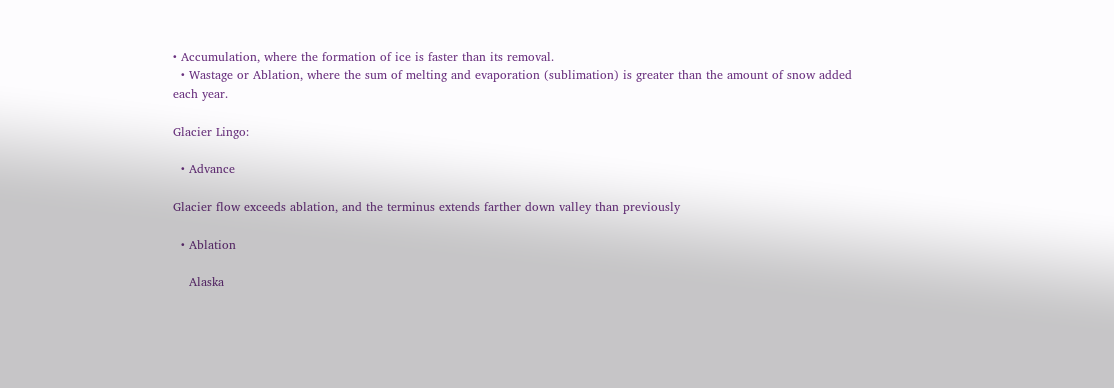• Accumulation, where the formation of ice is faster than its removal.
  • Wastage or Ablation, where the sum of melting and evaporation (sublimation) is greater than the amount of snow added each year.

Glacier Lingo:

  • Advance

Glacier flow exceeds ablation, and the terminus extends farther down valley than previously

  • Ablation

    Alaska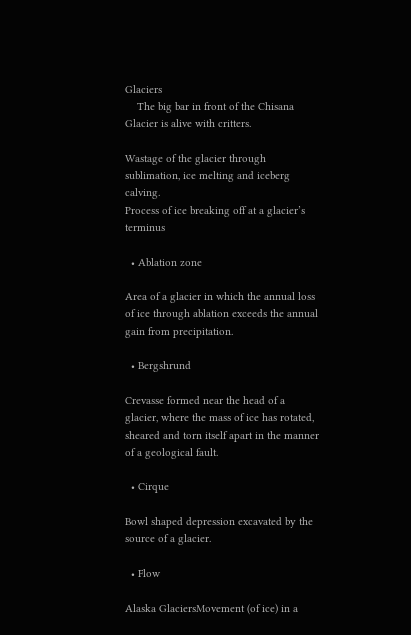Glaciers
    The big bar in front of the Chisana Glacier is alive with critters.

Wastage of the glacier through sublimation, ice melting and iceberg calving.
Process of ice breaking off at a glacier’s terminus

  • Ablation zone

Area of a glacier in which the annual loss of ice through ablation exceeds the annual gain from precipitation.

  • Bergshrund

Crevasse formed near the head of a glacier, where the mass of ice has rotated, sheared and torn itself apart in the manner of a geological fault.

  • Cirque

Bowl shaped depression excavated by the source of a glacier.

  • Flow

Alaska GlaciersMovement (of ice) in a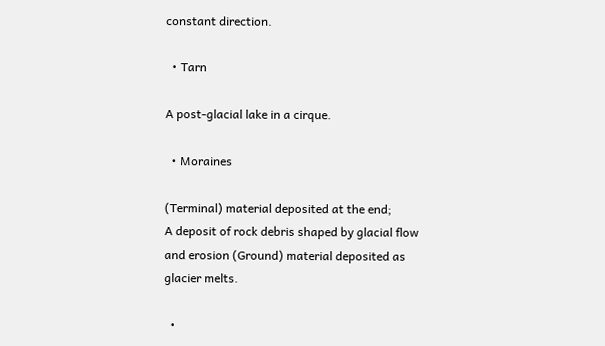constant direction.

  • Tarn

A post-glacial lake in a cirque.

  • Moraines

(Terminal) material deposited at the end;
A deposit of rock debris shaped by glacial flow and erosion (Ground) material deposited as glacier melts.

  •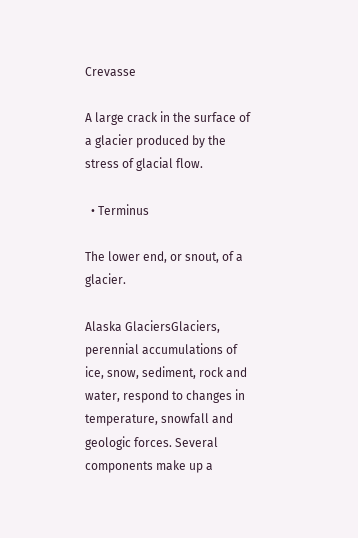Crevasse

A large crack in the surface of a glacier produced by the stress of glacial flow.

  • Terminus

The lower end, or snout, of a glacier.

Alaska GlaciersGlaciers, perennial accumulations of ice, snow, sediment, rock and water, respond to changes in temperature, snowfall and geologic forces. Several components make up a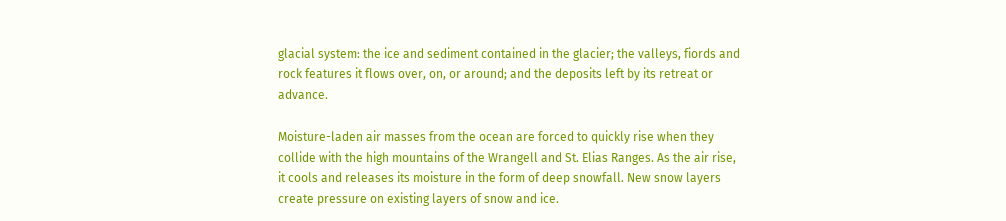glacial system: the ice and sediment contained in the glacier; the valleys, fiords and rock features it flows over, on, or around; and the deposits left by its retreat or advance.

Moisture-laden air masses from the ocean are forced to quickly rise when they collide with the high mountains of the Wrangell and St. Elias Ranges. As the air rise, it cools and releases its moisture in the form of deep snowfall. New snow layers create pressure on existing layers of snow and ice.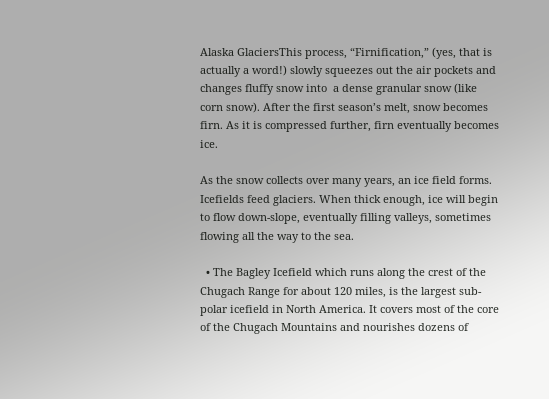Alaska GlaciersThis process, “Firnification,” (yes, that is actually a word!) slowly squeezes out the air pockets and changes fluffy snow into  a dense granular snow (like corn snow). After the first season’s melt, snow becomes firn. As it is compressed further, firn eventually becomes ice.

As the snow collects over many years, an ice field forms. Icefields feed glaciers. When thick enough, ice will begin to flow down-slope, eventually filling valleys, sometimes flowing all the way to the sea.

  • The Bagley Icefield which runs along the crest of the Chugach Range for about 120 miles, is the largest sub-polar icefield in North America. It covers most of the core of the Chugach Mountains and nourishes dozens of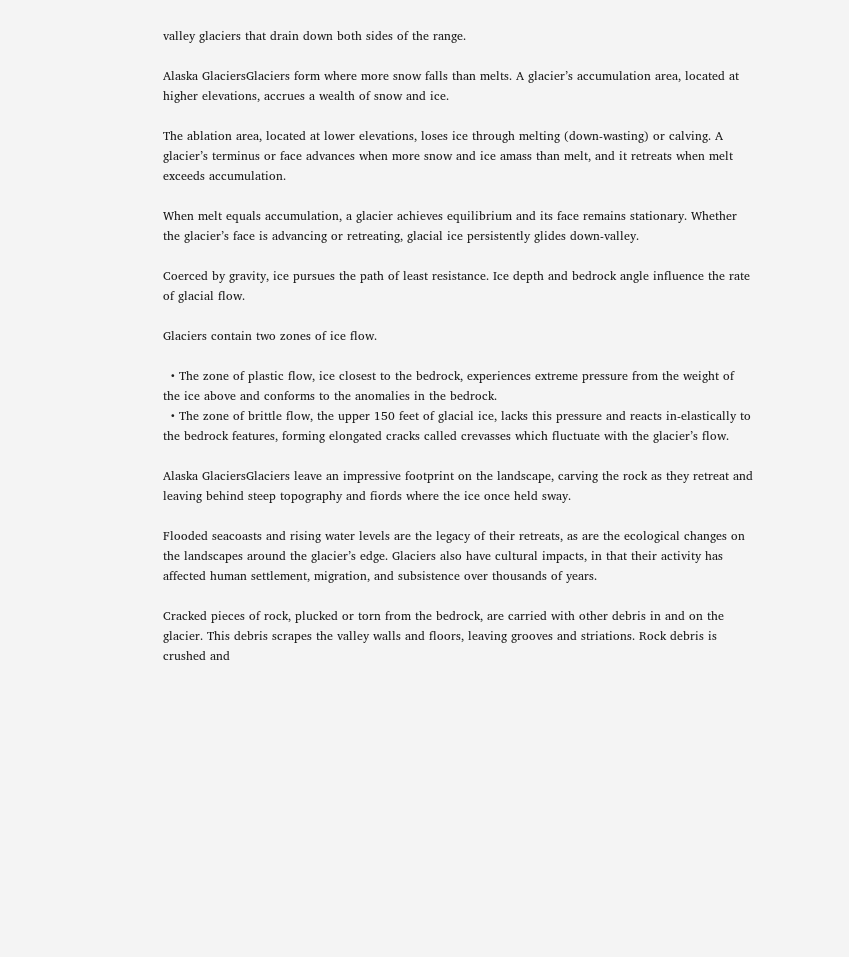valley glaciers that drain down both sides of the range.

Alaska GlaciersGlaciers form where more snow falls than melts. A glacier’s accumulation area, located at higher elevations, accrues a wealth of snow and ice.

The ablation area, located at lower elevations, loses ice through melting (down-wasting) or calving. A glacier’s terminus or face advances when more snow and ice amass than melt, and it retreats when melt exceeds accumulation.

When melt equals accumulation, a glacier achieves equilibrium and its face remains stationary. Whether the glacier’s face is advancing or retreating, glacial ice persistently glides down-valley.

Coerced by gravity, ice pursues the path of least resistance. Ice depth and bedrock angle influence the rate of glacial flow.

Glaciers contain two zones of ice flow.

  • The zone of plastic flow, ice closest to the bedrock, experiences extreme pressure from the weight of the ice above and conforms to the anomalies in the bedrock.
  • The zone of brittle flow, the upper 150 feet of glacial ice, lacks this pressure and reacts in-elastically to the bedrock features, forming elongated cracks called crevasses which fluctuate with the glacier’s flow.

Alaska GlaciersGlaciers leave an impressive footprint on the landscape, carving the rock as they retreat and leaving behind steep topography and fiords where the ice once held sway.

Flooded seacoasts and rising water levels are the legacy of their retreats, as are the ecological changes on the landscapes around the glacier’s edge. Glaciers also have cultural impacts, in that their activity has affected human settlement, migration, and subsistence over thousands of years.

Cracked pieces of rock, plucked or torn from the bedrock, are carried with other debris in and on the glacier. This debris scrapes the valley walls and floors, leaving grooves and striations. Rock debris is crushed and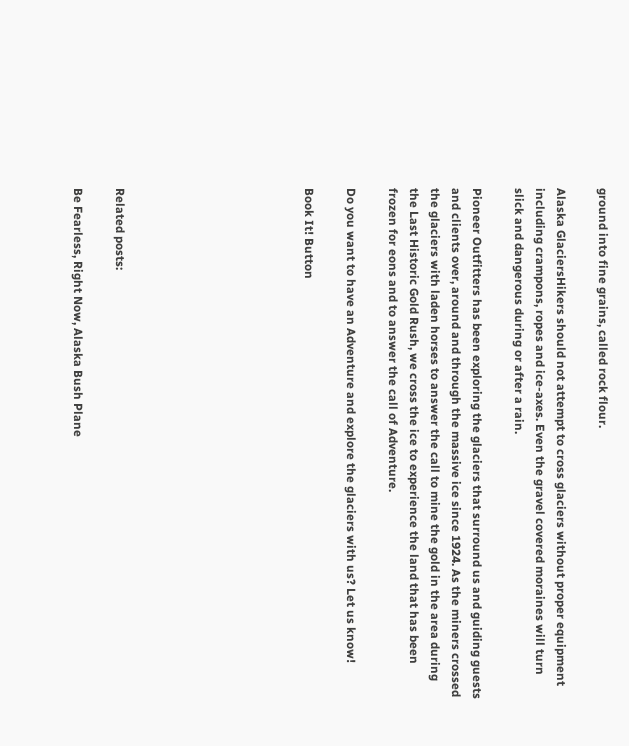ground into fine grains, called rock flour.

Alaska GlaciersHikers should not attempt to cross glaciers without proper equipment including crampons, ropes and ice-axes. Even the gravel covered moraines will turn slick and dangerous during or after a rain.

Pioneer Outfitters has been exploring the glaciers that surround us and guiding guests and clients over, around and through the massive ice since 1924. As the miners crossed the glaciers with laden horses to answer the call to mine the gold in the area during the Last Historic Gold Rush, we cross the ice to experience the land that has been frozen for eons and to answer the call of Adventure.

Do you want to have an Adventure and explore the glaciers with us? Let us know!

Book It! Button








Related posts:

Be Fearless, Right Now, Alaska Bush Plane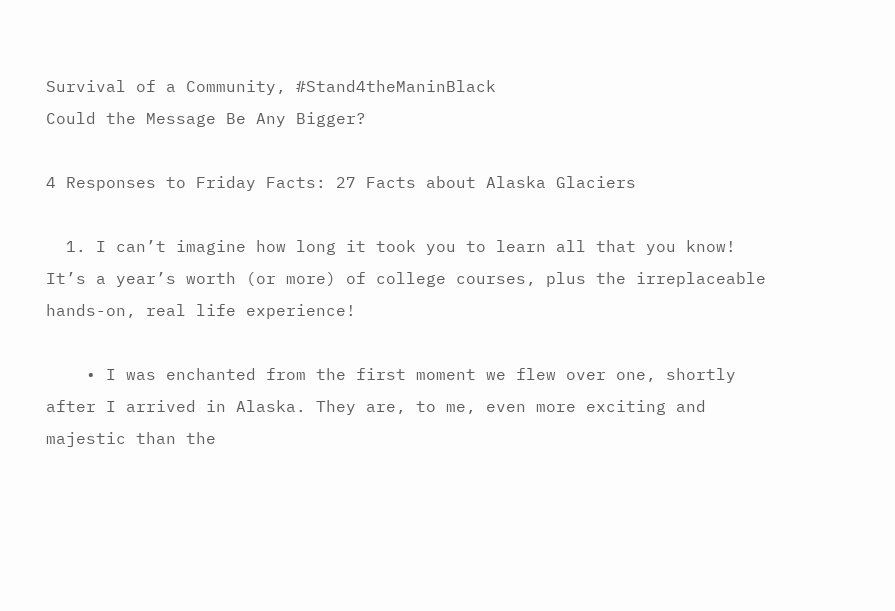Survival of a Community, #Stand4theManinBlack
Could the Message Be Any Bigger?

4 Responses to Friday Facts: 27 Facts about Alaska Glaciers

  1. I can’t imagine how long it took you to learn all that you know! It’s a year’s worth (or more) of college courses, plus the irreplaceable hands-on, real life experience!

    • I was enchanted from the first moment we flew over one, shortly after I arrived in Alaska. They are, to me, even more exciting and majestic than the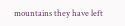mountains they have left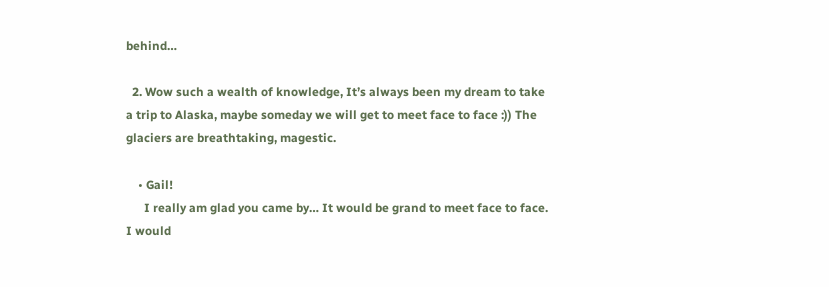behind…

  2. Wow such a wealth of knowledge, It’s always been my dream to take a trip to Alaska, maybe someday we will get to meet face to face :)) The glaciers are breathtaking, magestic.

    • Gail!
      I really am glad you came by… It would be grand to meet face to face. I would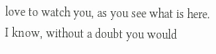love to watch you, as you see what is here. I know, without a doubt you would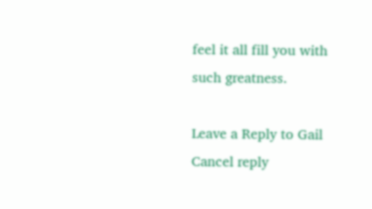feel it all fill you with such greatness.

Leave a Reply to Gail Cancel reply